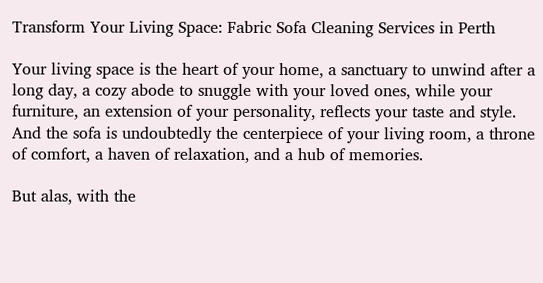Transform Your Living Space: Fabric Sofa Cleaning Services in Perth

Your living space is the heart of your home, a sanctuary to unwind after a long day, a cozy abode to snuggle with your loved ones, while your furniture, an extension of your personality, reflects your taste and style. And the sofa is undoubtedly the centerpiece of your living room, a throne of comfort, a haven of relaxation, and a hub of memories.

But alas, with the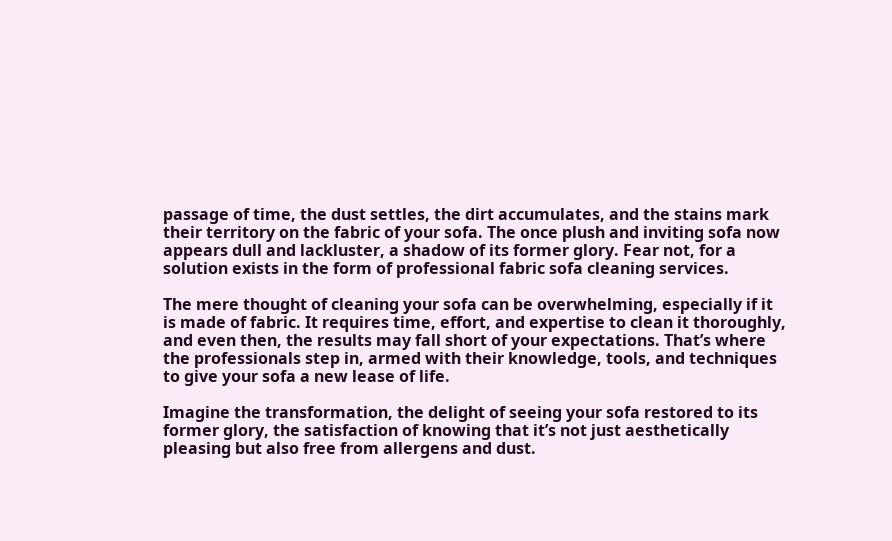passage of time, the dust settles, the dirt accumulates, and the stains mark their territory on the fabric of your sofa. The once plush and inviting sofa now appears dull and lackluster, a shadow of its former glory. Fear not, for a solution exists in the form of professional fabric sofa cleaning services.

The mere thought of cleaning your sofa can be overwhelming, especially if it is made of fabric. It requires time, effort, and expertise to clean it thoroughly, and even then, the results may fall short of your expectations. That’s where the professionals step in, armed with their knowledge, tools, and techniques to give your sofa a new lease of life.

Imagine the transformation, the delight of seeing your sofa restored to its former glory, the satisfaction of knowing that it’s not just aesthetically pleasing but also free from allergens and dust.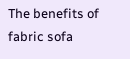The benefits of fabric sofa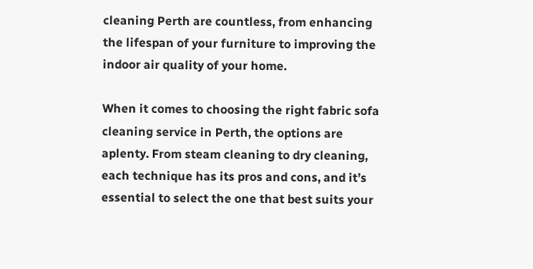cleaning Perth are countless, from enhancing the lifespan of your furniture to improving the indoor air quality of your home.

When it comes to choosing the right fabric sofa cleaning service in Perth, the options are aplenty. From steam cleaning to dry cleaning, each technique has its pros and cons, and it’s essential to select the one that best suits your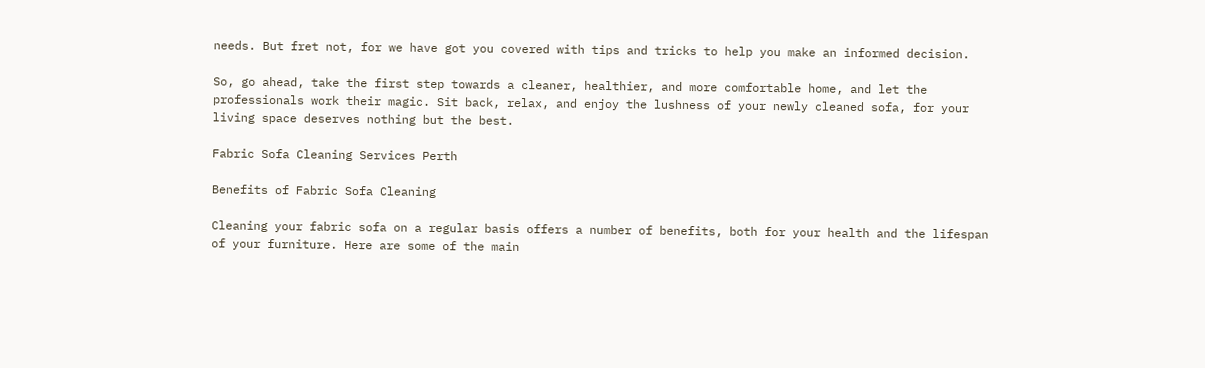needs. But fret not, for we have got you covered with tips and tricks to help you make an informed decision.

So, go ahead, take the first step towards a cleaner, healthier, and more comfortable home, and let the professionals work their magic. Sit back, relax, and enjoy the lushness of your newly cleaned sofa, for your living space deserves nothing but the best.

Fabric Sofa Cleaning Services Perth

Benefits of Fabric Sofa Cleaning

Cleaning your fabric sofa on a regular basis offers a number of benefits, both for your health and the lifespan of your furniture. Here are some of the main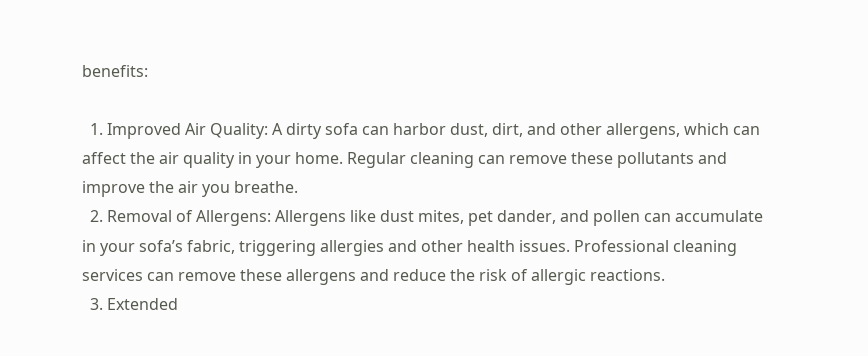benefits:

  1. Improved Air Quality: A dirty sofa can harbor dust, dirt, and other allergens, which can affect the air quality in your home. Regular cleaning can remove these pollutants and improve the air you breathe.
  2. Removal of Allergens: Allergens like dust mites, pet dander, and pollen can accumulate in your sofa’s fabric, triggering allergies and other health issues. Professional cleaning services can remove these allergens and reduce the risk of allergic reactions.
  3. Extended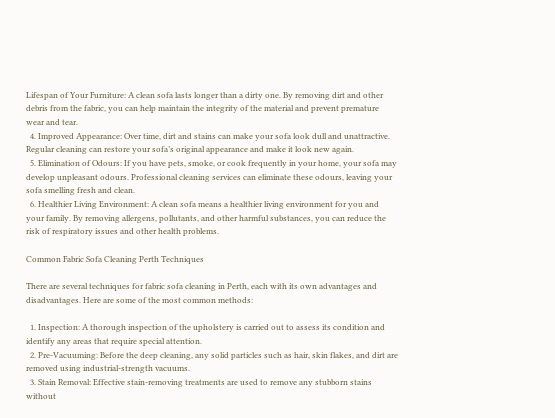Lifespan of Your Furniture: A clean sofa lasts longer than a dirty one. By removing dirt and other debris from the fabric, you can help maintain the integrity of the material and prevent premature wear and tear.
  4. Improved Appearance: Over time, dirt and stains can make your sofa look dull and unattractive. Regular cleaning can restore your sofa’s original appearance and make it look new again.
  5. Elimination of Odours: If you have pets, smoke, or cook frequently in your home, your sofa may develop unpleasant odours. Professional cleaning services can eliminate these odours, leaving your sofa smelling fresh and clean.
  6. Healthier Living Environment: A clean sofa means a healthier living environment for you and your family. By removing allergens, pollutants, and other harmful substances, you can reduce the risk of respiratory issues and other health problems.

Common Fabric Sofa Cleaning Perth Techniques

There are several techniques for fabric sofa cleaning in Perth, each with its own advantages and disadvantages. Here are some of the most common methods:

  1. Inspection: A thorough inspection of the upholstery is carried out to assess its condition and identify any areas that require special attention.
  2. Pre-Vacuuming: Before the deep cleaning, any solid particles such as hair, skin flakes, and dirt are removed using industrial-strength vacuums.
  3. Stain Removal: Effective stain-removing treatments are used to remove any stubborn stains without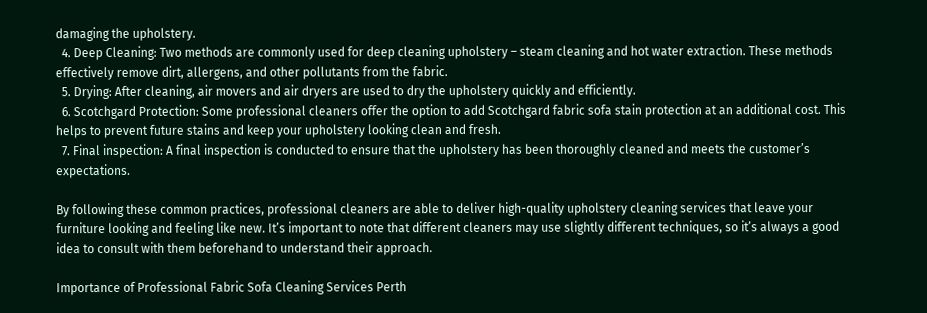damaging the upholstery.
  4. Deep Cleaning: Two methods are commonly used for deep cleaning upholstery – steam cleaning and hot water extraction. These methods effectively remove dirt, allergens, and other pollutants from the fabric.
  5. Drying: After cleaning, air movers and air dryers are used to dry the upholstery quickly and efficiently.
  6. Scotchgard Protection: Some professional cleaners offer the option to add Scotchgard fabric sofa stain protection at an additional cost. This helps to prevent future stains and keep your upholstery looking clean and fresh.
  7. Final inspection: A final inspection is conducted to ensure that the upholstery has been thoroughly cleaned and meets the customer’s expectations.

By following these common practices, professional cleaners are able to deliver high-quality upholstery cleaning services that leave your furniture looking and feeling like new. It’s important to note that different cleaners may use slightly different techniques, so it’s always a good idea to consult with them beforehand to understand their approach.

Importance of Professional Fabric Sofa Cleaning Services Perth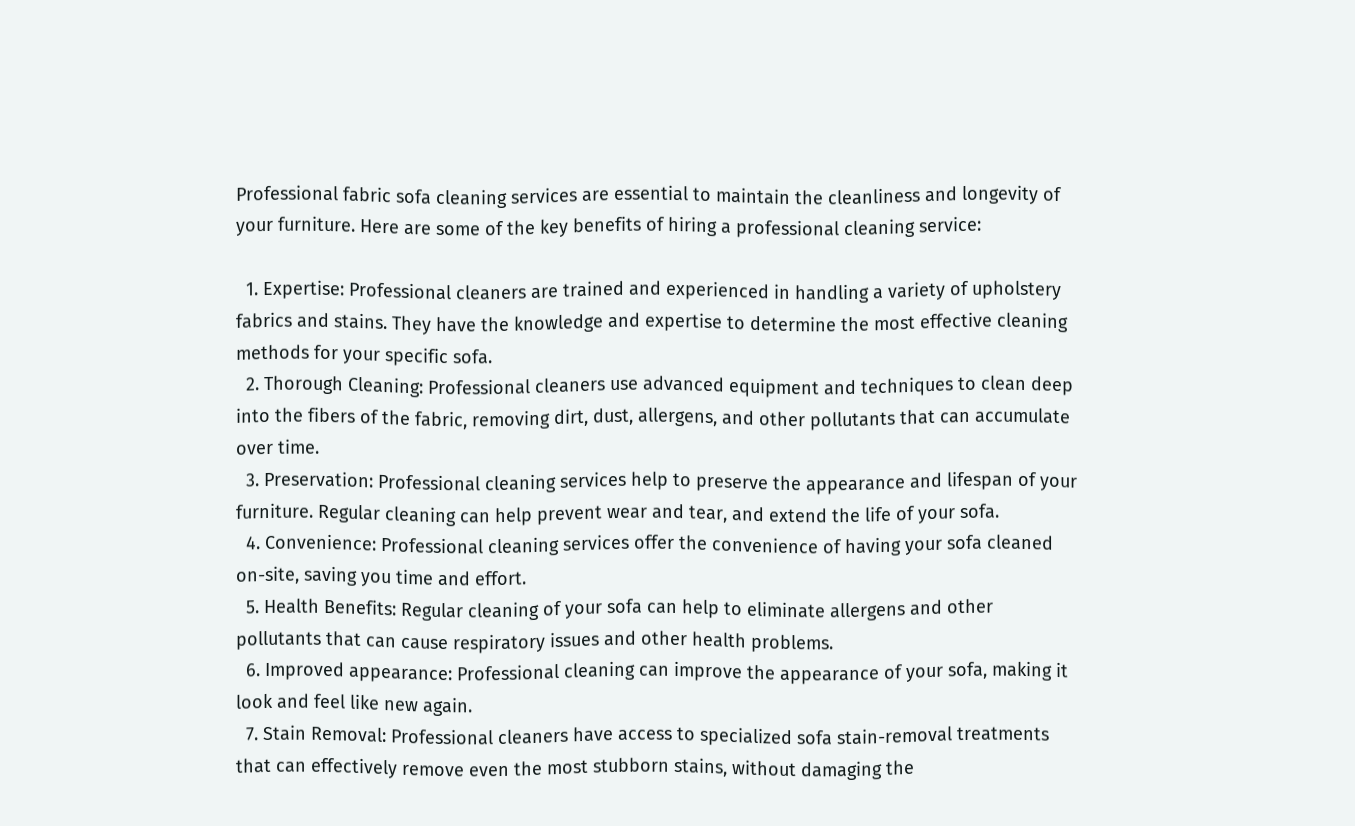Professional fabric sofa cleaning services are essential to maintain the cleanliness and longevity of your furniture. Here are some of the key benefits of hiring a professional cleaning service:

  1. Expertise: Professional cleaners are trained and experienced in handling a variety of upholstery fabrics and stains. They have the knowledge and expertise to determine the most effective cleaning methods for your specific sofa.
  2. Thorough Cleaning: Professional cleaners use advanced equipment and techniques to clean deep into the fibers of the fabric, removing dirt, dust, allergens, and other pollutants that can accumulate over time.
  3. Preservation: Professional cleaning services help to preserve the appearance and lifespan of your furniture. Regular cleaning can help prevent wear and tear, and extend the life of your sofa.
  4. Convenience: Professional cleaning services offer the convenience of having your sofa cleaned on-site, saving you time and effort.
  5. Health Benefits: Regular cleaning of your sofa can help to eliminate allergens and other pollutants that can cause respiratory issues and other health problems.
  6. Improved appearance: Professional cleaning can improve the appearance of your sofa, making it look and feel like new again.
  7. Stain Removal: Professional cleaners have access to specialized sofa stain-removal treatments that can effectively remove even the most stubborn stains, without damaging the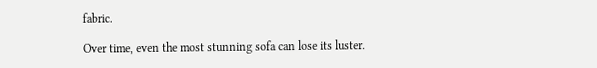fabric.

Over time, even the most stunning sofa can lose its luster.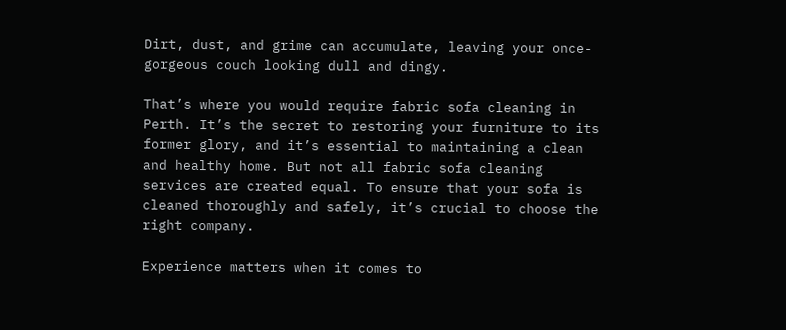Dirt, dust, and grime can accumulate, leaving your once-gorgeous couch looking dull and dingy.

That’s where you would require fabric sofa cleaning in Perth. It’s the secret to restoring your furniture to its former glory, and it’s essential to maintaining a clean and healthy home. But not all fabric sofa cleaning services are created equal. To ensure that your sofa is cleaned thoroughly and safely, it’s crucial to choose the right company.

Experience matters when it comes to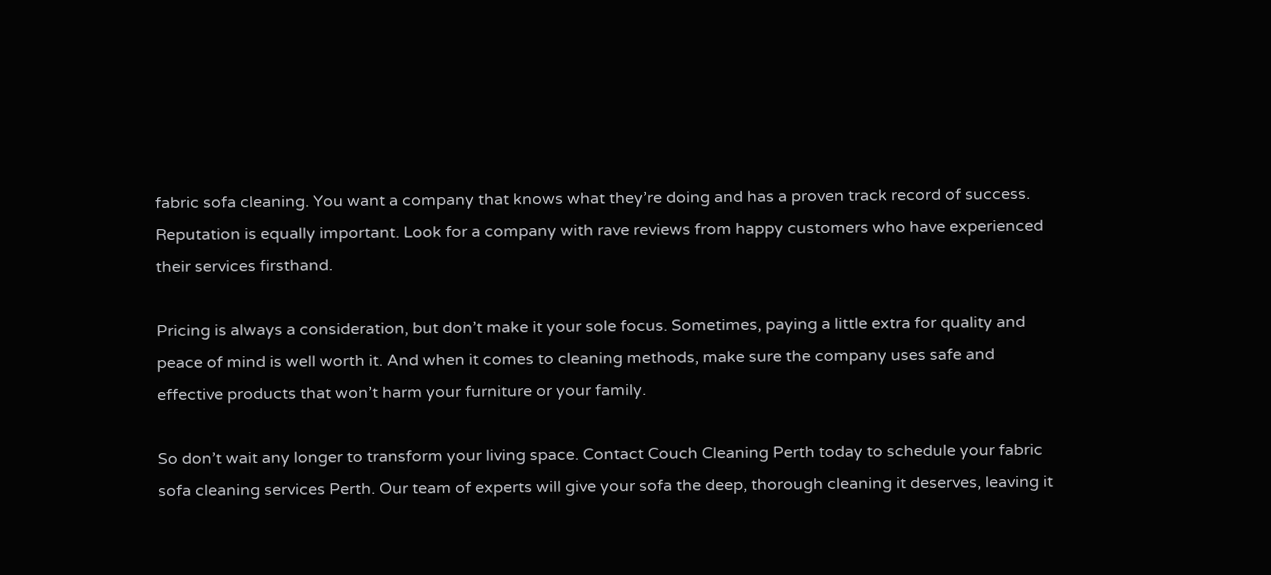fabric sofa cleaning. You want a company that knows what they’re doing and has a proven track record of success. Reputation is equally important. Look for a company with rave reviews from happy customers who have experienced their services firsthand.

Pricing is always a consideration, but don’t make it your sole focus. Sometimes, paying a little extra for quality and peace of mind is well worth it. And when it comes to cleaning methods, make sure the company uses safe and effective products that won’t harm your furniture or your family.

So don’t wait any longer to transform your living space. Contact Couch Cleaning Perth today to schedule your fabric sofa cleaning services Perth. Our team of experts will give your sofa the deep, thorough cleaning it deserves, leaving it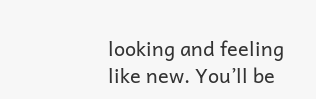looking and feeling like new. You’ll be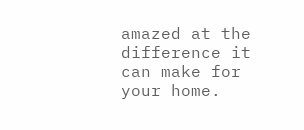amazed at the difference it can make for your home.